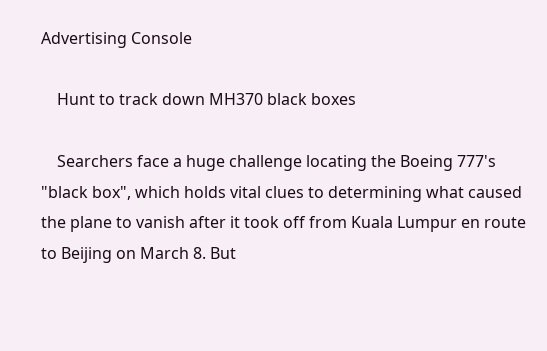Advertising Console

    Hunt to track down MH370 black boxes

    Searchers face a huge challenge locating the Boeing 777's "black box", which holds vital clues to determining what caused the plane to vanish after it took off from Kuala Lumpur en route to Beijing on March 8. But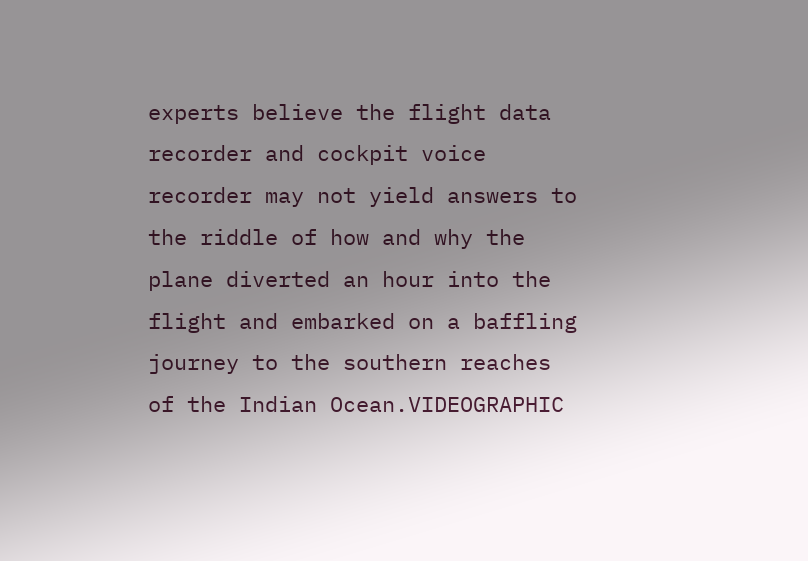experts believe the flight data recorder and cockpit voice recorder may not yield answers to the riddle of how and why the plane diverted an hour into the flight and embarked on a baffling journey to the southern reaches of the Indian Ocean.VIDEOGRAPHIC